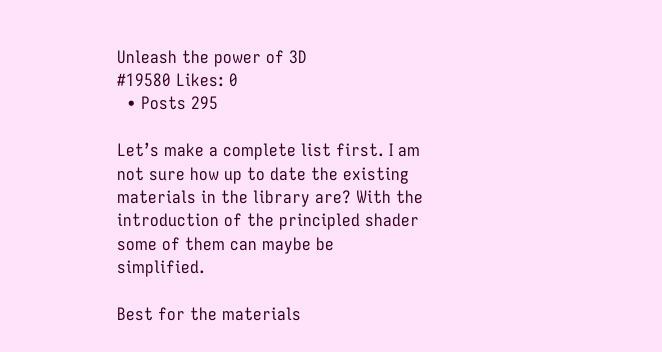Unleash the power of 3D
#19580 Likes: 0
  • Posts 295

Let’s make a complete list first. I am not sure how up to date the existing materials in the library are? With the introduction of the principled shader some of them can maybe be simplified.

Best for the materials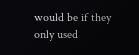would be if they only used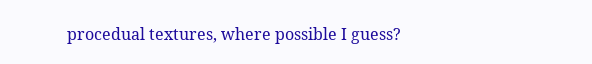procedual textures, where possible I guess?